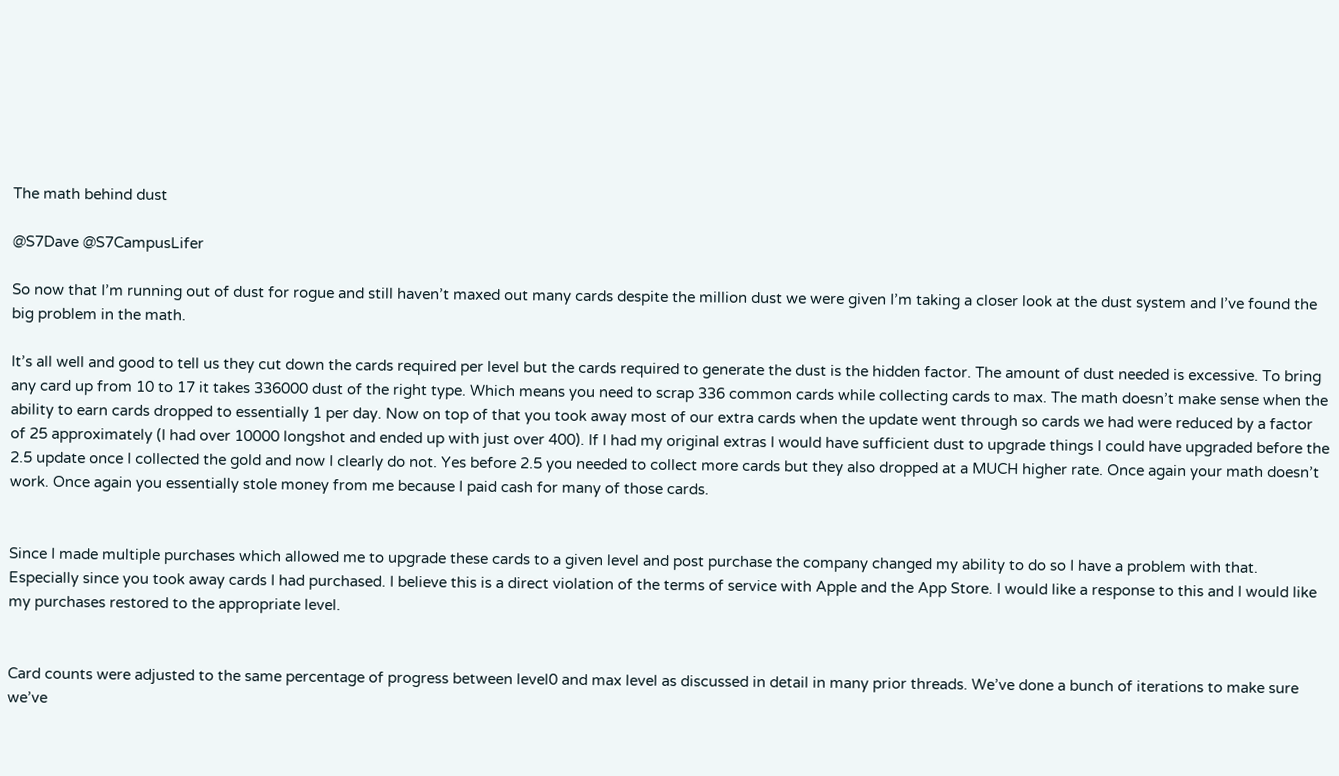The math behind dust

@S7Dave @S7CampusLifer

So now that I’m running out of dust for rogue and still haven’t maxed out many cards despite the million dust we were given I’m taking a closer look at the dust system and I’ve found the big problem in the math.

It’s all well and good to tell us they cut down the cards required per level but the cards required to generate the dust is the hidden factor. The amount of dust needed is excessive. To bring any card up from 10 to 17 it takes 336000 dust of the right type. Which means you need to scrap 336 common cards while collecting cards to max. The math doesn’t make sense when the ability to earn cards dropped to essentially 1 per day. Now on top of that you took away most of our extra cards when the update went through so cards we had were reduced by a factor of 25 approximately (I had over 10000 longshot and ended up with just over 400). If I had my original extras I would have sufficient dust to upgrade things I could have upgraded before the 2.5 update once I collected the gold and now I clearly do not. Yes before 2.5 you needed to collect more cards but they also dropped at a MUCH higher rate. Once again your math doesn’t work. Once again you essentially stole money from me because I paid cash for many of those cards.


Since I made multiple purchases which allowed me to upgrade these cards to a given level and post purchase the company changed my ability to do so I have a problem with that. Especially since you took away cards I had purchased. I believe this is a direct violation of the terms of service with Apple and the App Store. I would like a response to this and I would like my purchases restored to the appropriate level.


Card counts were adjusted to the same percentage of progress between level0 and max level as discussed in detail in many prior threads. We’ve done a bunch of iterations to make sure we’ve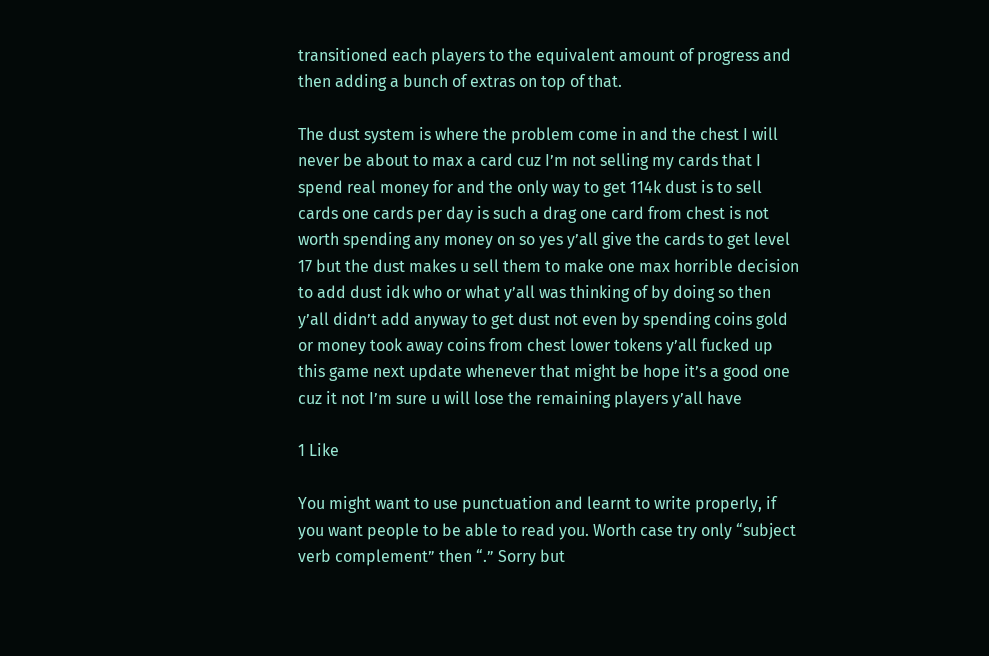transitioned each players to the equivalent amount of progress and then adding a bunch of extras on top of that.

The dust system is where the problem come in and the chest I will never be about to max a card cuz I’m not selling my cards that I spend real money for and the only way to get 114k dust is to sell cards one cards per day is such a drag one card from chest is not worth spending any money on so yes y’all give the cards to get level 17 but the dust makes u sell them to make one max horrible decision to add dust idk who or what y’all was thinking of by doing so then y’all didn’t add anyway to get dust not even by spending coins gold or money took away coins from chest lower tokens y’all fucked up this game next update whenever that might be hope it’s a good one cuz it not I’m sure u will lose the remaining players y’all have

1 Like

You might want to use punctuation and learnt to write properly, if you want people to be able to read you. Worth case try only “subject verb complement” then “.” Sorry but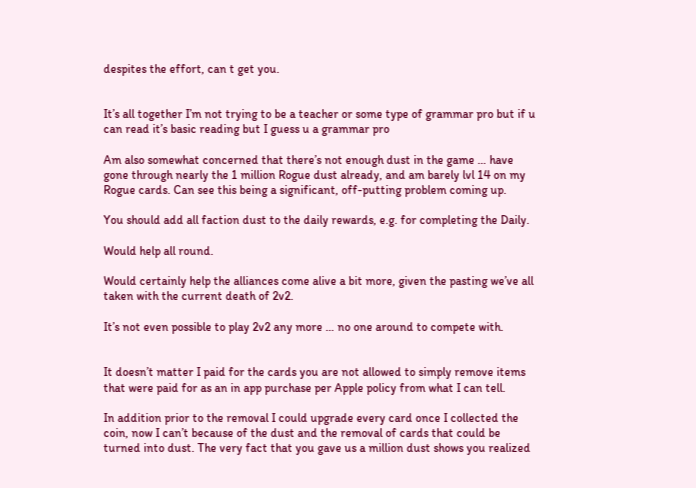despites the effort, can t get you.


It’s all together I’m not trying to be a teacher or some type of grammar pro but if u can read it’s basic reading but I guess u a grammar pro

Am also somewhat concerned that there’s not enough dust in the game … have gone through nearly the 1 million Rogue dust already, and am barely lvl 14 on my Rogue cards. Can see this being a significant, off-putting problem coming up.

You should add all faction dust to the daily rewards, e.g. for completing the Daily.

Would help all round.

Would certainly help the alliances come alive a bit more, given the pasting we’ve all taken with the current death of 2v2.

It’s not even possible to play 2v2 any more … no one around to compete with.


It doesn’t matter I paid for the cards you are not allowed to simply remove items that were paid for as an in app purchase per Apple policy from what I can tell.

In addition prior to the removal I could upgrade every card once I collected the coin, now I can’t because of the dust and the removal of cards that could be turned into dust. The very fact that you gave us a million dust shows you realized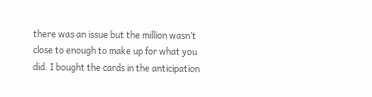there was an issue but the million wasn’t close to enough to make up for what you did. I bought the cards in the anticipation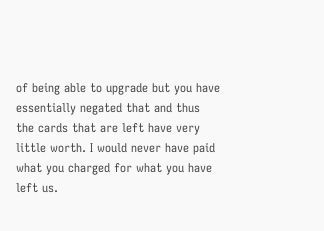of being able to upgrade but you have essentially negated that and thus the cards that are left have very little worth. I would never have paid what you charged for what you have left us.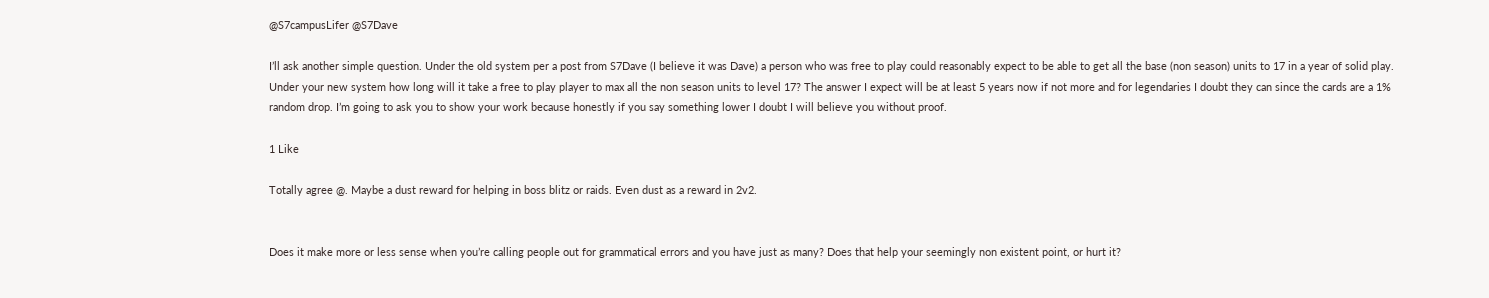@S7campusLifer @S7Dave

I’ll ask another simple question. Under the old system per a post from S7Dave (I believe it was Dave) a person who was free to play could reasonably expect to be able to get all the base (non season) units to 17 in a year of solid play. Under your new system how long will it take a free to play player to max all the non season units to level 17? The answer I expect will be at least 5 years now if not more and for legendaries I doubt they can since the cards are a 1% random drop. I’m going to ask you to show your work because honestly if you say something lower I doubt I will believe you without proof.

1 Like

Totally agree @. Maybe a dust reward for helping in boss blitz or raids. Even dust as a reward in 2v2.


Does it make more or less sense when you’re calling people out for grammatical errors and you have just as many? Does that help your seemingly non existent point, or hurt it?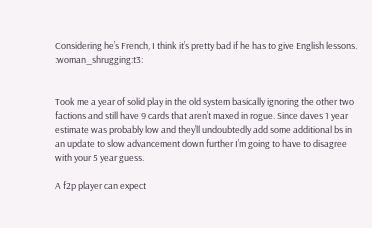Considering he’s French, I think it’s pretty bad if he has to give English lessons. :woman_shrugging:t3:


Took me a year of solid play in the old system basically ignoring the other two factions and still have 9 cards that aren’t maxed in rogue. Since daves 1 year estimate was probably low and they’ll undoubtedly add some additional bs in an update to slow advancement down further I’m going to have to disagree with your 5 year guess.

A f2p player can expect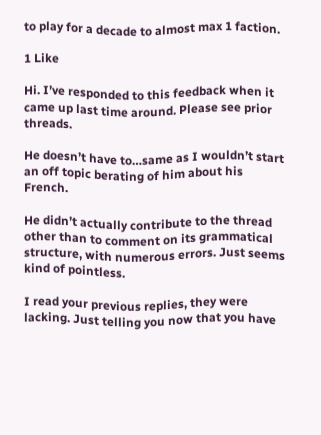to play for a decade to almost max 1 faction.

1 Like

Hi. I’ve responded to this feedback when it came up last time around. Please see prior threads.

He doesn’t have to…same as I wouldn’t start an off topic berating of him about his French.

He didn’t actually contribute to the thread other than to comment on its grammatical structure, with numerous errors. Just seems kind of pointless.

I read your previous replies, they were lacking. Just telling you now that you have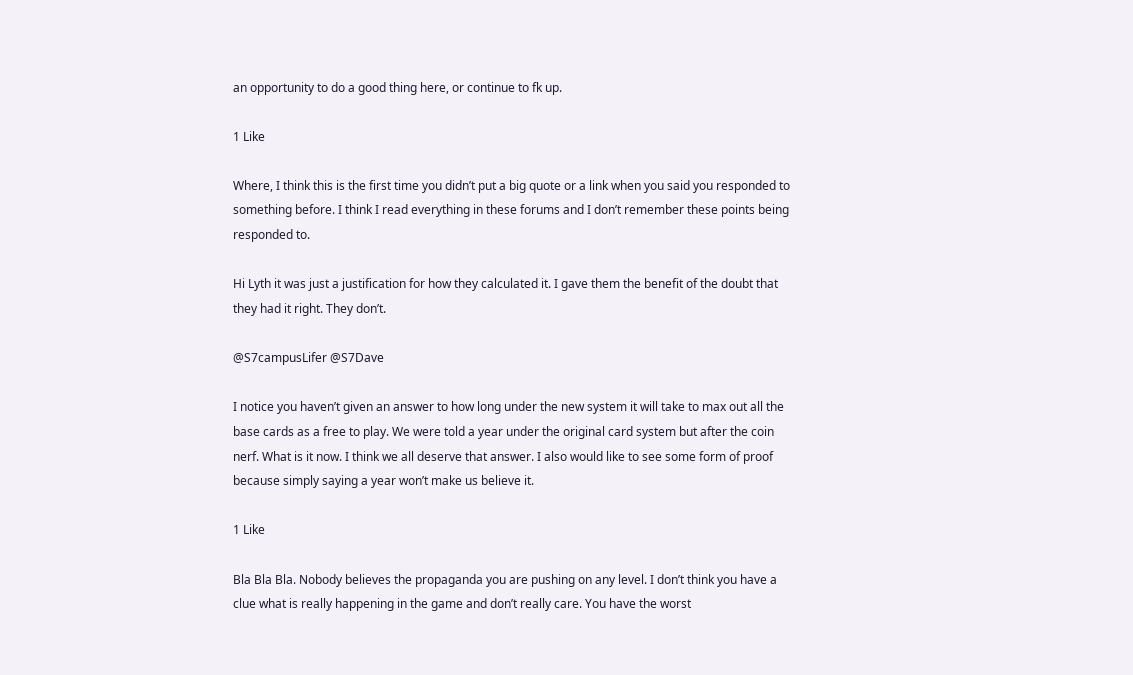an opportunity to do a good thing here, or continue to fk up.

1 Like

Where, I think this is the first time you didn’t put a big quote or a link when you said you responded to something before. I think I read everything in these forums and I don’t remember these points being responded to.

Hi Lyth it was just a justification for how they calculated it. I gave them the benefit of the doubt that they had it right. They don’t.

@S7campusLifer @S7Dave

I notice you haven’t given an answer to how long under the new system it will take to max out all the base cards as a free to play. We were told a year under the original card system but after the coin nerf. What is it now. I think we all deserve that answer. I also would like to see some form of proof because simply saying a year won’t make us believe it.

1 Like

Bla Bla Bla. Nobody believes the propaganda you are pushing on any level. I don’t think you have a clue what is really happening in the game and don’t really care. You have the worst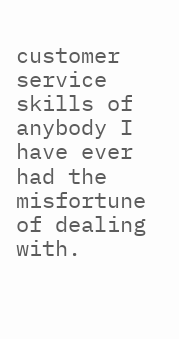customer service skills of anybody I have ever had the misfortune of dealing with.